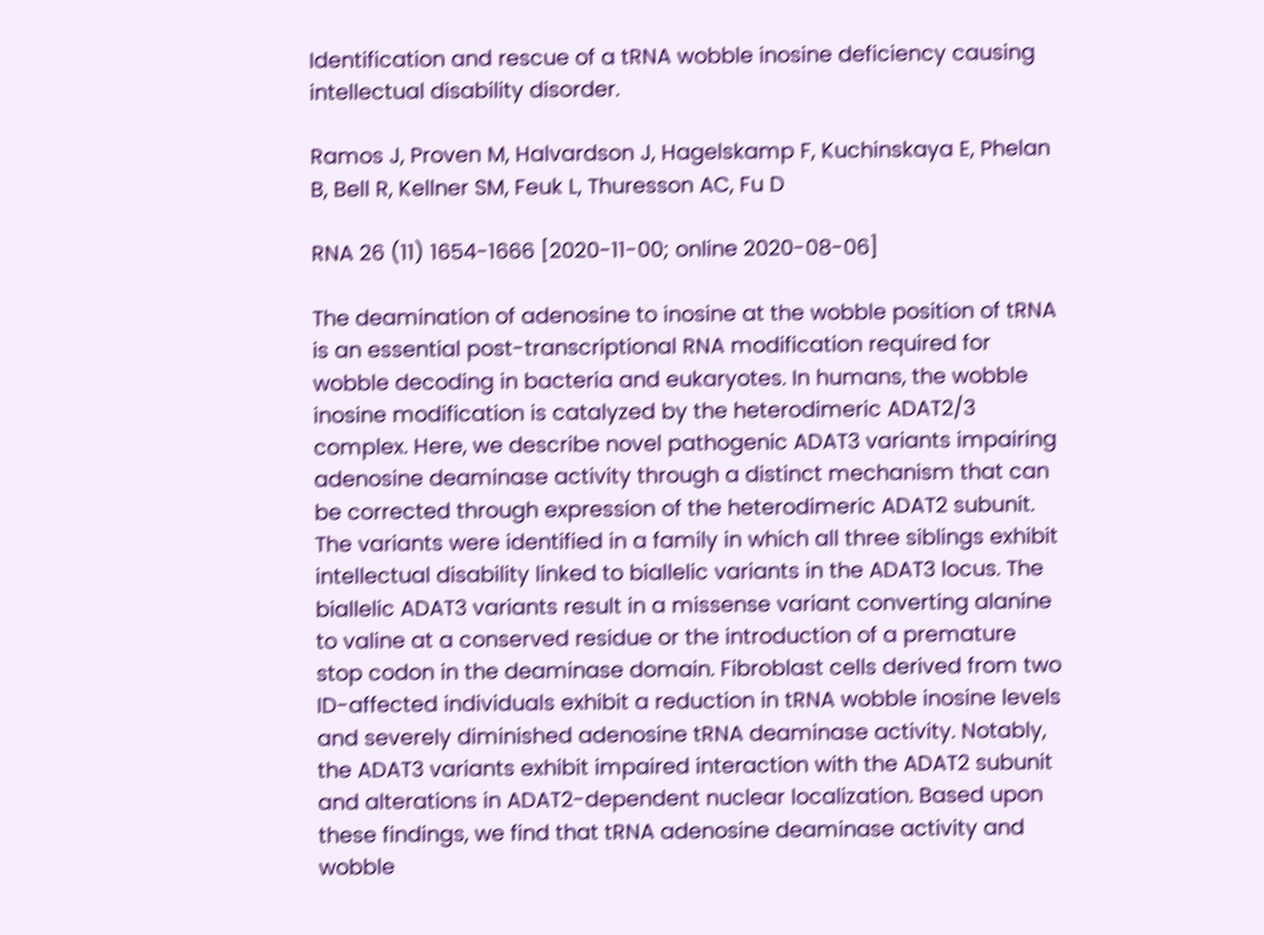Identification and rescue of a tRNA wobble inosine deficiency causing intellectual disability disorder.

Ramos J, Proven M, Halvardson J, Hagelskamp F, Kuchinskaya E, Phelan B, Bell R, Kellner SM, Feuk L, Thuresson AC, Fu D

RNA 26 (11) 1654-1666 [2020-11-00; online 2020-08-06]

The deamination of adenosine to inosine at the wobble position of tRNA is an essential post-transcriptional RNA modification required for wobble decoding in bacteria and eukaryotes. In humans, the wobble inosine modification is catalyzed by the heterodimeric ADAT2/3 complex. Here, we describe novel pathogenic ADAT3 variants impairing adenosine deaminase activity through a distinct mechanism that can be corrected through expression of the heterodimeric ADAT2 subunit. The variants were identified in a family in which all three siblings exhibit intellectual disability linked to biallelic variants in the ADAT3 locus. The biallelic ADAT3 variants result in a missense variant converting alanine to valine at a conserved residue or the introduction of a premature stop codon in the deaminase domain. Fibroblast cells derived from two ID-affected individuals exhibit a reduction in tRNA wobble inosine levels and severely diminished adenosine tRNA deaminase activity. Notably, the ADAT3 variants exhibit impaired interaction with the ADAT2 subunit and alterations in ADAT2-dependent nuclear localization. Based upon these findings, we find that tRNA adenosine deaminase activity and wobble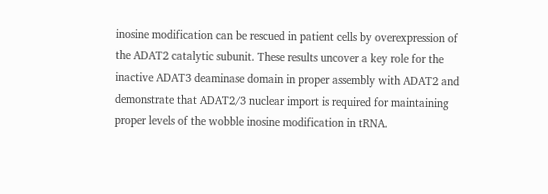inosine modification can be rescued in patient cells by overexpression of the ADAT2 catalytic subunit. These results uncover a key role for the inactive ADAT3 deaminase domain in proper assembly with ADAT2 and demonstrate that ADAT2/3 nuclear import is required for maintaining proper levels of the wobble inosine modification in tRNA.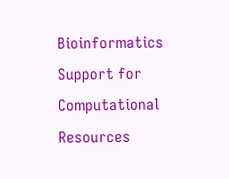Bioinformatics Support for Computational Resources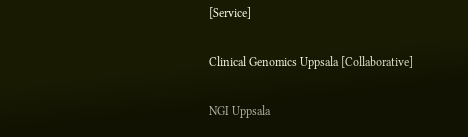[Service]

Clinical Genomics Uppsala [Collaborative]

NGI Uppsala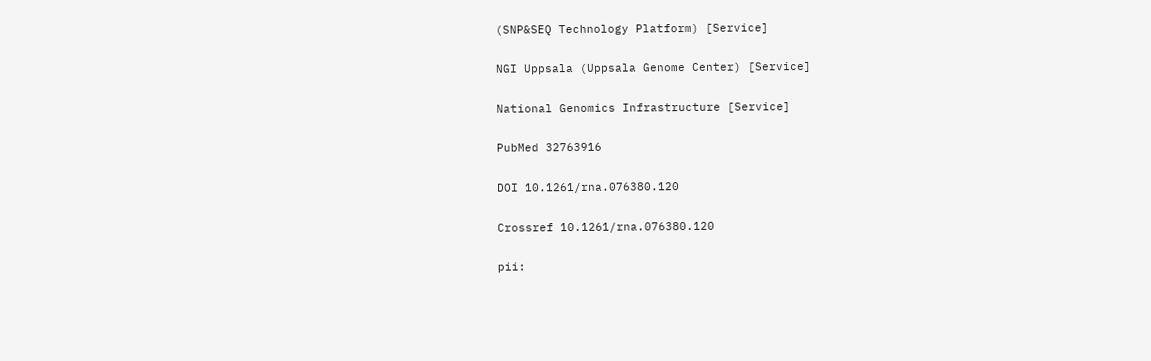(SNP&SEQ Technology Platform) [Service]

NGI Uppsala (Uppsala Genome Center) [Service]

National Genomics Infrastructure [Service]

PubMed 32763916

DOI 10.1261/rna.076380.120

Crossref 10.1261/rna.076380.120

pii: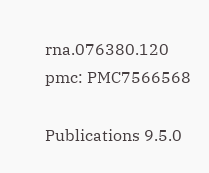rna.076380.120
pmc: PMC7566568

Publications 9.5.0